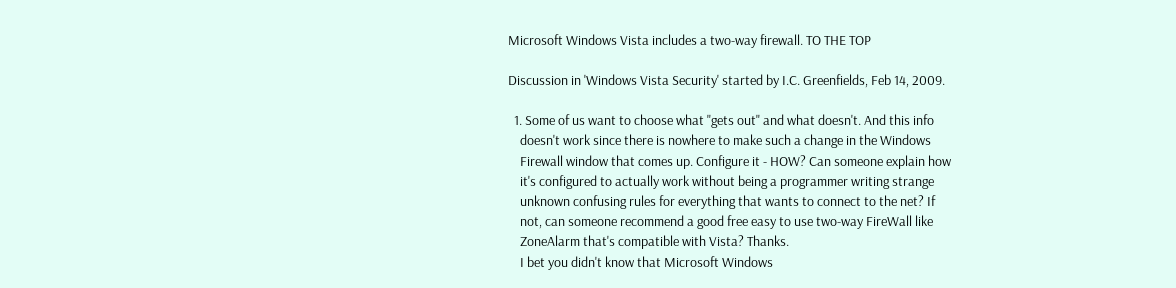Microsoft Windows Vista includes a two-way firewall. TO THE TOP

Discussion in 'Windows Vista Security' started by I.C. Greenfields, Feb 14, 2009.

  1. Some of us want to choose what "gets out" and what doesn't. And this info
    doesn't work since there is nowhere to make such a change in the Windows
    Firewall window that comes up. Configure it - HOW? Can someone explain how
    it's configured to actually work without being a programmer writing strange
    unknown confusing rules for everything that wants to connect to the net? If
    not, can someone recommend a good free easy to use two-way FireWall like
    ZoneAlarm that's compatible with Vista? Thanks.
    I bet you didn't know that Microsoft Windows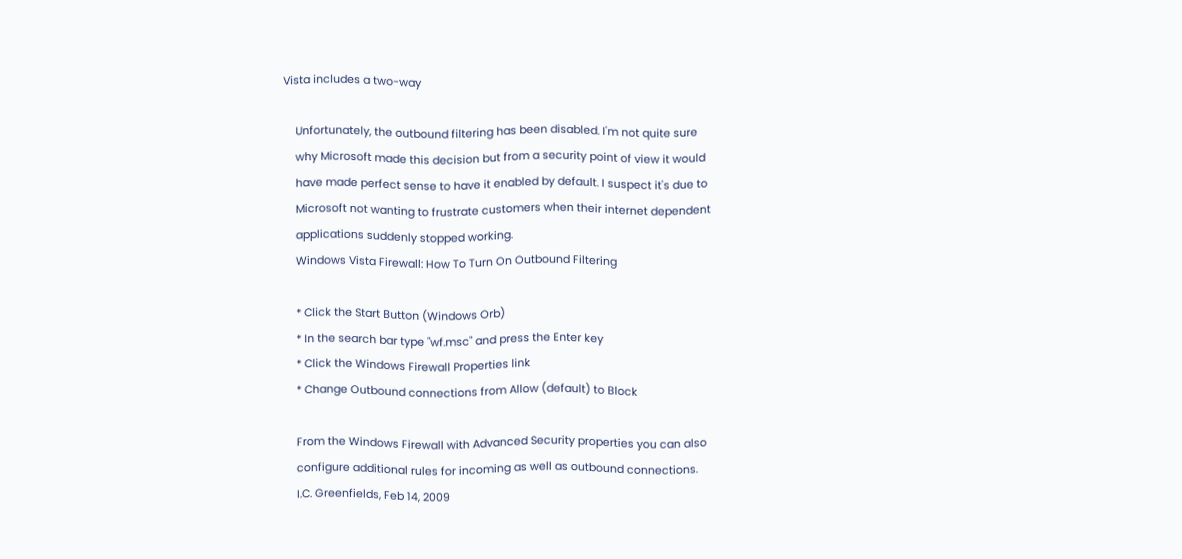Vista includes a two-way

    Unfortunately, the outbound filtering has been disabled. I'm not quite sure
    why Microsoft made this decision but from a security point of view it would
    have made perfect sense to have it enabled by default. I suspect it's due to
    Microsoft not wanting to frustrate customers when their internet dependent
    applications suddenly stopped working.
    Windows Vista Firewall: How To Turn On Outbound Filtering

    * Click the Start Button (Windows Orb)
    * In the search bar type "wf.msc" and press the Enter key
    * Click the Windows Firewall Properties link
    * Change Outbound connections from Allow (default) to Block

    From the Windows Firewall with Advanced Security properties you can also
    configure additional rules for incoming as well as outbound connections.
    I.C. Greenfields, Feb 14, 2009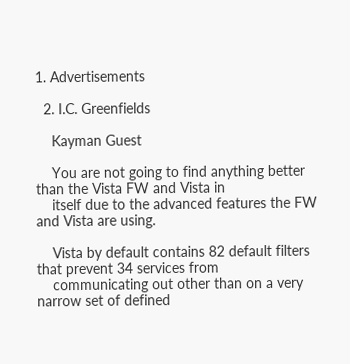1. Advertisements

  2. I.C. Greenfields

    Kayman Guest

    You are not going to find anything better than the Vista FW and Vista in
    itself due to the advanced features the FW and Vista are using.

    Vista by default contains 82 default filters that prevent 34 services from
    communicating out other than on a very narrow set of defined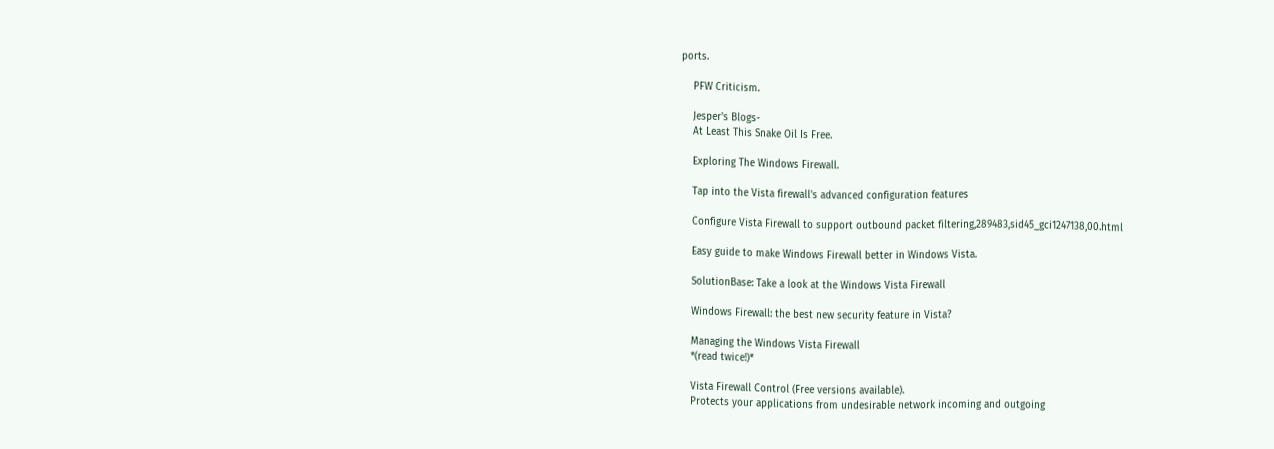ports.

    PFW Criticism.

    Jesper's Blogs-
    At Least This Snake Oil Is Free.

    Exploring The Windows Firewall.

    Tap into the Vista firewall's advanced configuration features

    Configure Vista Firewall to support outbound packet filtering,289483,sid45_gci1247138,00.html

    Easy guide to make Windows Firewall better in Windows Vista.

    SolutionBase: Take a look at the Windows Vista Firewall

    Windows Firewall: the best new security feature in Vista?

    Managing the Windows Vista Firewall
    *(read twice!)*

    Vista Firewall Control (Free versions available).
    Protects your applications from undesirable network incoming and outgoing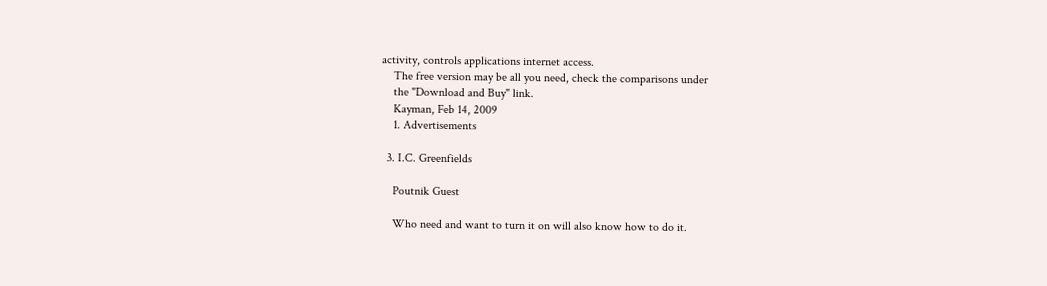activity, controls applications internet access.
    The free version may be all you need, check the comparisons under
    the "Download and Buy" link.
    Kayman, Feb 14, 2009
    1. Advertisements

  3. I.C. Greenfields

    Poutnik Guest

    Who need and want to turn it on will also know how to do it.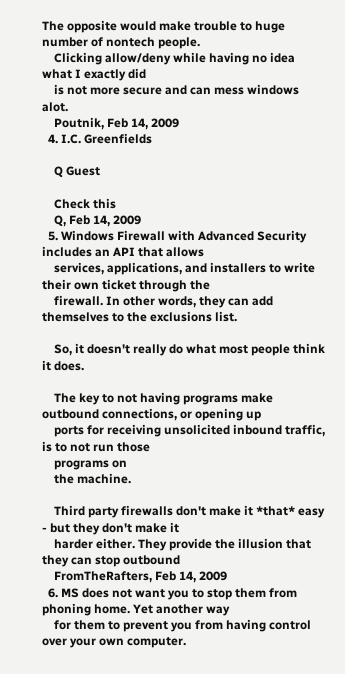The opposite would make trouble to huge number of nontech people.
    Clicking allow/deny while having no idea what I exactly did
    is not more secure and can mess windows alot.
    Poutnik, Feb 14, 2009
  4. I.C. Greenfields

    Q Guest

    Check this
    Q, Feb 14, 2009
  5. Windows Firewall with Advanced Security includes an API that allows
    services, applications, and installers to write their own ticket through the
    firewall. In other words, they can add themselves to the exclusions list.

    So, it doesn't really do what most people think it does.

    The key to not having programs make outbound connections, or opening up
    ports for receiving unsolicited inbound traffic, is to not run those
    programs on
    the machine.

    Third party firewalls don't make it *that* easy - but they don't make it
    harder either. They provide the illusion that they can stop outbound
    FromTheRafters, Feb 14, 2009
  6. MS does not want you to stop them from phoning home. Yet another way
    for them to prevent you from having control over your own computer.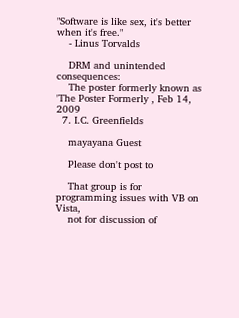"Software is like sex, it's better when it's free."
    - Linus Torvalds

    DRM and unintended consequences:
    The poster formerly known as 'The Poster Formerly , Feb 14, 2009
  7. I.C. Greenfields

    mayayana Guest

    Please don't post to

    That group is for programming issues with VB on Vista,
    not for discussion of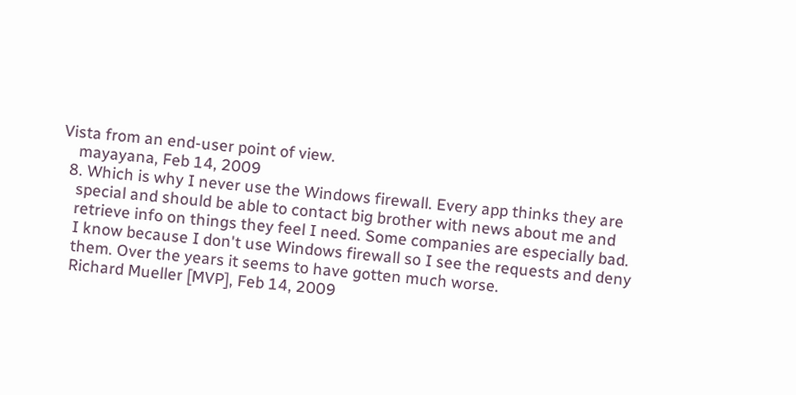Vista from an end-user point of view.
    mayayana, Feb 14, 2009
  8. Which is why I never use the Windows firewall. Every app thinks they are
    special and should be able to contact big brother with news about me and
    retrieve info on things they feel I need. Some companies are especially bad.
    I know because I don't use Windows firewall so I see the requests and deny
    them. Over the years it seems to have gotten much worse.
    Richard Mueller [MVP], Feb 14, 2009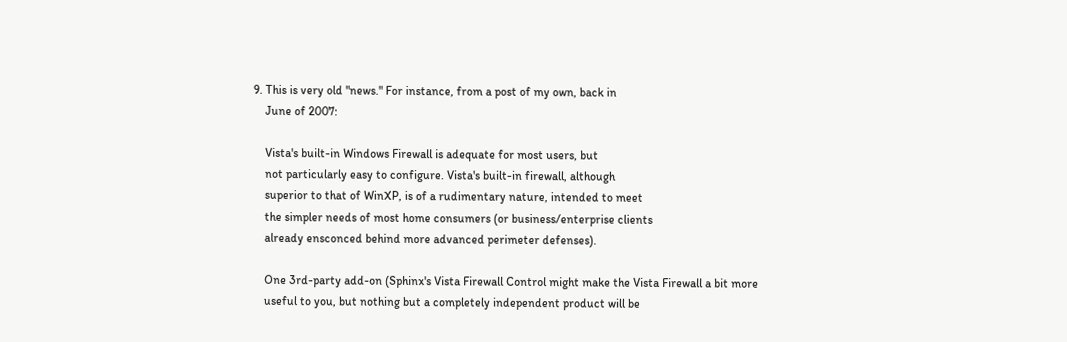9. This is very old "news." For instance, from a post of my own, back in
    June of 2007:

    Vista's built-in Windows Firewall is adequate for most users, but
    not particularly easy to configure. Vista's built-in firewall, although
    superior to that of WinXP, is of a rudimentary nature, intended to meet
    the simpler needs of most home consumers (or business/enterprise clients
    already ensconced behind more advanced perimeter defenses).

    One 3rd-party add-on (Sphinx's Vista Firewall Control might make the Vista Firewall a bit more
    useful to you, but nothing but a completely independent product will be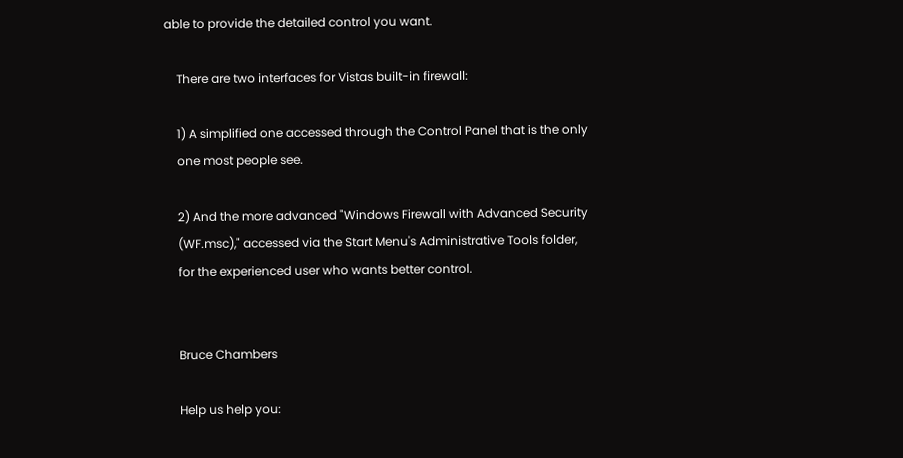able to provide the detailed control you want.

    There are two interfaces for Vistas built-in firewall:

    1) A simplified one accessed through the Control Panel that is the only
    one most people see.

    2) And the more advanced "Windows Firewall with Advanced Security
    (WF.msc)," accessed via the Start Menu's Administrative Tools folder,
    for the experienced user who wants better control.


    Bruce Chambers

    Help us help you: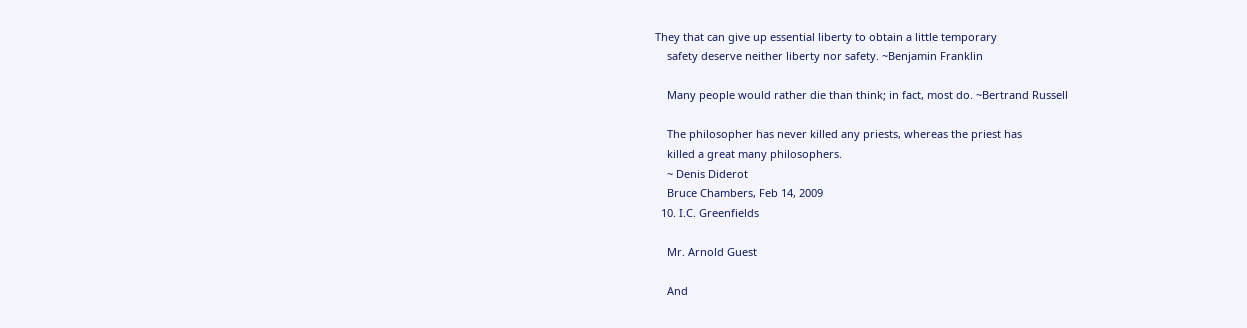They that can give up essential liberty to obtain a little temporary
    safety deserve neither liberty nor safety. ~Benjamin Franklin

    Many people would rather die than think; in fact, most do. ~Bertrand Russell

    The philosopher has never killed any priests, whereas the priest has
    killed a great many philosophers.
    ~ Denis Diderot
    Bruce Chambers, Feb 14, 2009
  10. I.C. Greenfields

    Mr. Arnold Guest

    And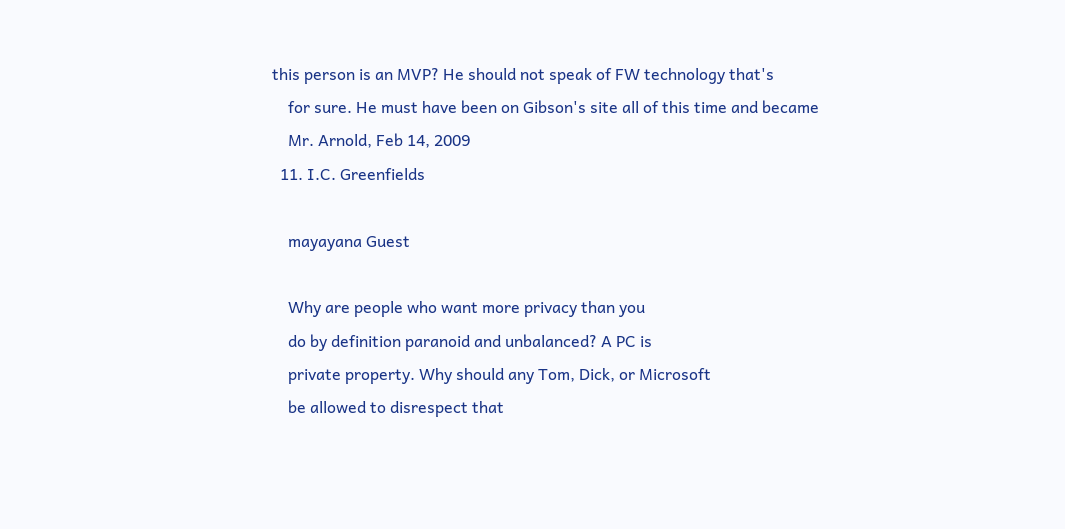this person is an MVP? He should not speak of FW technology that's
    for sure. He must have been on Gibson's site all of this time and became
    Mr. Arnold, Feb 14, 2009
  11. I.C. Greenfields

    mayayana Guest

    Why are people who want more privacy than you
    do by definition paranoid and unbalanced? A PC is
    private property. Why should any Tom, Dick, or Microsoft
    be allowed to disrespect that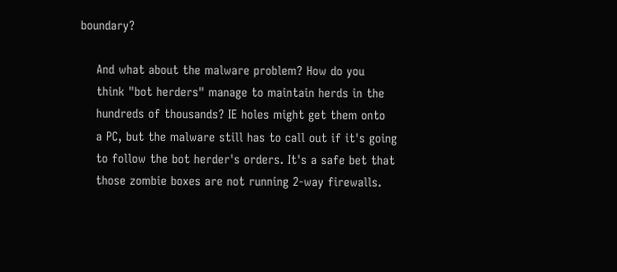boundary?

    And what about the malware problem? How do you
    think "bot herders" manage to maintain herds in the
    hundreds of thousands? IE holes might get them onto
    a PC, but the malware still has to call out if it's going
    to follow the bot herder's orders. It's a safe bet that
    those zombie boxes are not running 2-way firewalls.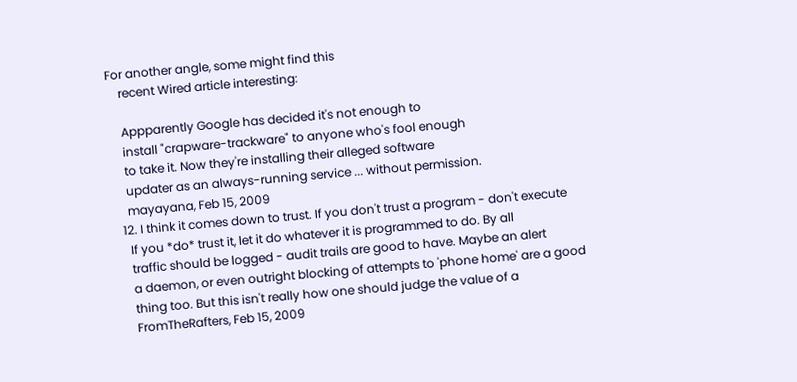For another angle, some might find this
    recent Wired article interesting:

    Appparently Google has decided it's not enough to
    install "crapware-trackware" to anyone who's fool enough
    to take it. Now they're installing their alleged software
    updater as an always-running service ... without permission.
    mayayana, Feb 15, 2009
  12. I think it comes down to trust. If you don't trust a program - don't execute
    If you *do* trust it, let it do whatever it is programmed to do. By all
    traffic should be logged - audit trails are good to have. Maybe an alert
    a daemon, or even outright blocking of attempts to 'phone home' are a good
    thing too. But this isn't really how one should judge the value of a
    FromTheRafters, Feb 15, 2009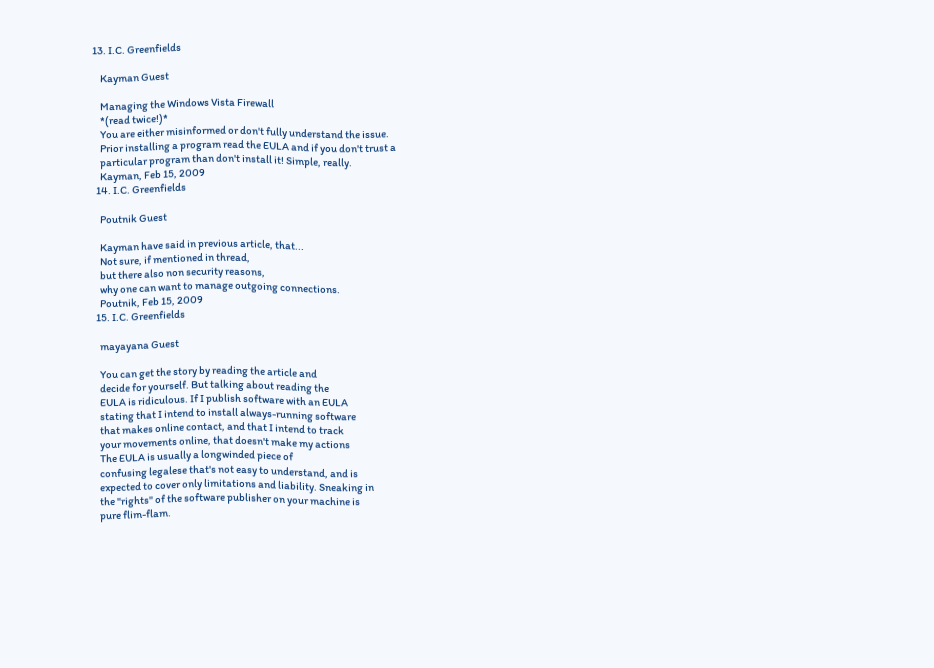13. I.C. Greenfields

    Kayman Guest

    Managing the Windows Vista Firewall
    *(read twice!)*
    You are either misinformed or don't fully understand the issue.
    Prior installing a program read the EULA and if you don't trust a
    particular program than don't install it! Simple, really.
    Kayman, Feb 15, 2009
  14. I.C. Greenfields

    Poutnik Guest

    Kayman have said in previous article, that...
    Not sure, if mentioned in thread,
    but there also non security reasons,
    why one can want to manage outgoing connections.
    Poutnik, Feb 15, 2009
  15. I.C. Greenfields

    mayayana Guest

    You can get the story by reading the article and
    decide for yourself. But talking about reading the
    EULA is ridiculous. If I publish software with an EULA
    stating that I intend to install always-running software
    that makes online contact, and that I intend to track
    your movements online, that doesn't make my actions
    The EULA is usually a longwinded piece of
    confusing legalese that's not easy to understand, and is
    expected to cover only limitations and liability. Sneaking in
    the "rights" of the software publisher on your machine is
    pure flim-flam.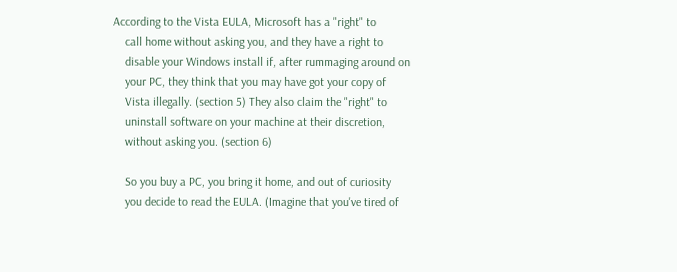According to the Vista EULA, Microsoft has a "right" to
    call home without asking you, and they have a right to
    disable your Windows install if, after rummaging around on
    your PC, they think that you may have got your copy of
    Vista illegally. (section 5) They also claim the "right" to
    uninstall software on your machine at their discretion,
    without asking you. (section 6)

    So you buy a PC, you bring it home, and out of curiosity
    you decide to read the EULA. (Imagine that you've tired of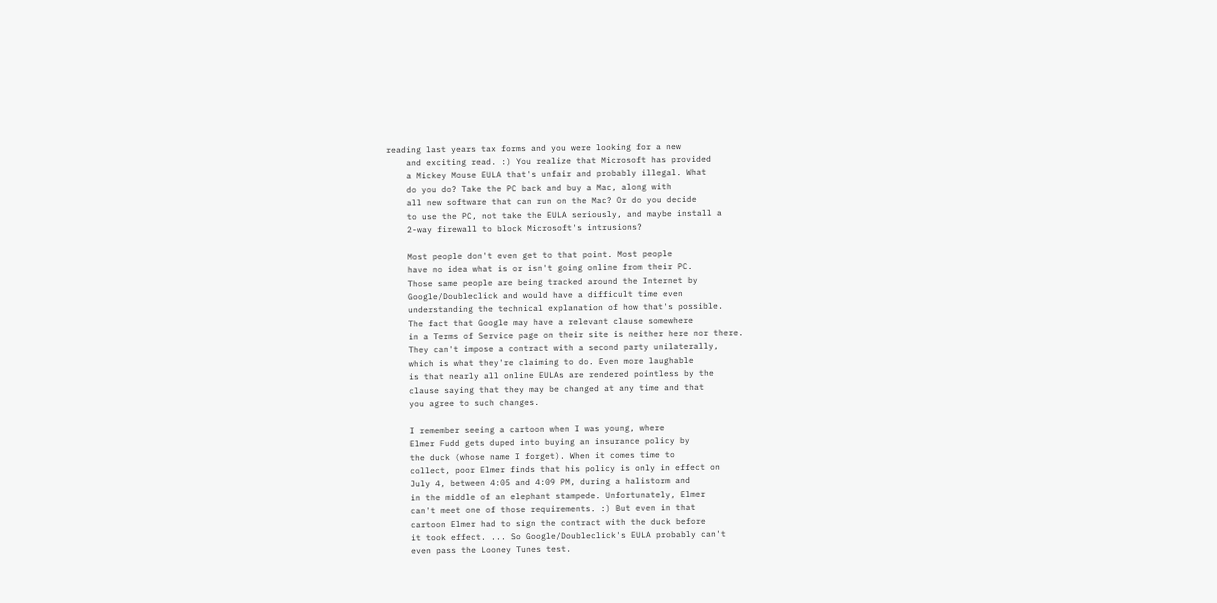reading last years tax forms and you were looking for a new
    and exciting read. :) You realize that Microsoft has provided
    a Mickey Mouse EULA that's unfair and probably illegal. What
    do you do? Take the PC back and buy a Mac, along with
    all new software that can run on the Mac? Or do you decide
    to use the PC, not take the EULA seriously, and maybe install a
    2-way firewall to block Microsoft's intrusions?

    Most people don't even get to that point. Most people
    have no idea what is or isn't going online from their PC.
    Those same people are being tracked around the Internet by
    Google/Doubleclick and would have a difficult time even
    understanding the technical explanation of how that's possible.
    The fact that Google may have a relevant clause somewhere
    in a Terms of Service page on their site is neither here nor there.
    They can't impose a contract with a second party unilaterally,
    which is what they're claiming to do. Even more laughable
    is that nearly all online EULAs are rendered pointless by the
    clause saying that they may be changed at any time and that
    you agree to such changes.

    I remember seeing a cartoon when I was young, where
    Elmer Fudd gets duped into buying an insurance policy by
    the duck (whose name I forget). When it comes time to
    collect, poor Elmer finds that his policy is only in effect on
    July 4, between 4:05 and 4:09 PM, during a halistorm and
    in the middle of an elephant stampede. Unfortunately, Elmer
    can't meet one of those requirements. :) But even in that
    cartoon Elmer had to sign the contract with the duck before
    it took effect. ... So Google/Doubleclick's EULA probably can't
    even pass the Looney Tunes test.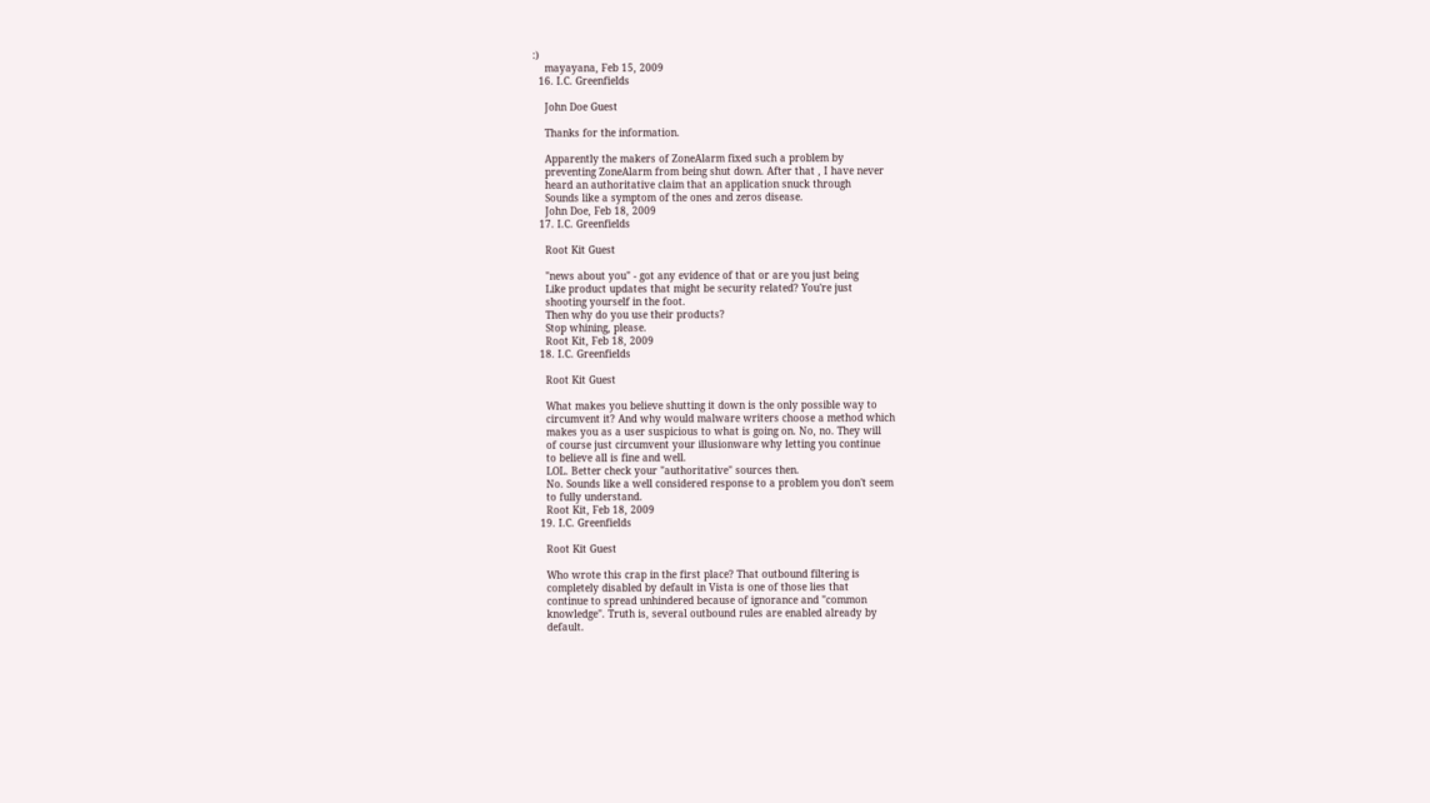:)
    mayayana, Feb 15, 2009
  16. I.C. Greenfields

    John Doe Guest

    Thanks for the information.

    Apparently the makers of ZoneAlarm fixed such a problem by
    preventing ZoneAlarm from being shut down. After that , I have never
    heard an authoritative claim that an application snuck through
    Sounds like a symptom of the ones and zeros disease.
    John Doe, Feb 18, 2009
  17. I.C. Greenfields

    Root Kit Guest

    "news about you" - got any evidence of that or are you just being
    Like product updates that might be security related? You're just
    shooting yourself in the foot.
    Then why do you use their products?
    Stop whining, please.
    Root Kit, Feb 18, 2009
  18. I.C. Greenfields

    Root Kit Guest

    What makes you believe shutting it down is the only possible way to
    circumvent it? And why would malware writers choose a method which
    makes you as a user suspicious to what is going on. No, no. They will
    of course just circumvent your illusionware why letting you continue
    to believe all is fine and well.
    LOL. Better check your "authoritative" sources then.
    No. Sounds like a well considered response to a problem you don't seem
    to fully understand.
    Root Kit, Feb 18, 2009
  19. I.C. Greenfields

    Root Kit Guest

    Who wrote this crap in the first place? That outbound filtering is
    completely disabled by default in Vista is one of those lies that
    continue to spread unhindered because of ignorance and "common
    knowledge". Truth is, several outbound rules are enabled already by
    default.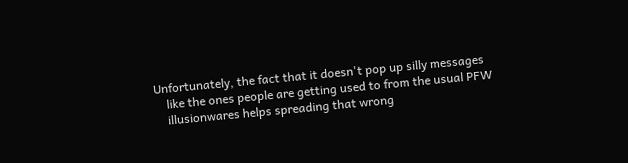Unfortunately, the fact that it doesn't pop up silly messages
    like the ones people are getting used to from the usual PFW
    illusionwares helps spreading that wrong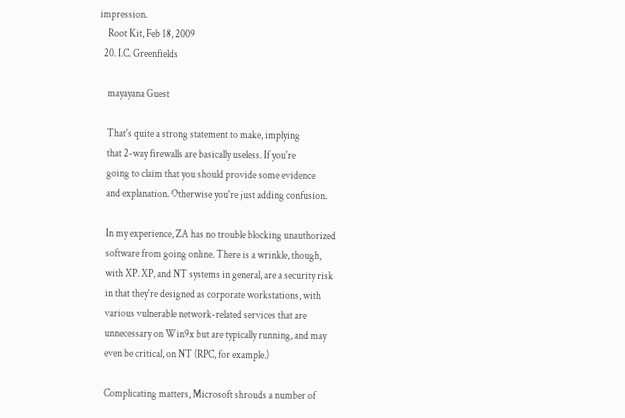impression.
    Root Kit, Feb 18, 2009
  20. I.C. Greenfields

    mayayana Guest

    That's quite a strong statement to make, implying
    that 2-way firewalls are basically useless. If you're
    going to claim that you should provide some evidence
    and explanation. Otherwise you're just adding confusion.

    In my experience, ZA has no trouble blocking unauthorized
    software from going online. There is a wrinkle, though,
    with XP. XP, and NT systems in general, are a security risk
    in that they're designed as corporate workstations, with
    various vulnerable network-related services that are
    unnecessary on Win9x but are typically running, and may
    even be critical, on NT (RPC, for example.)

    Complicating matters, Microsoft shrouds a number of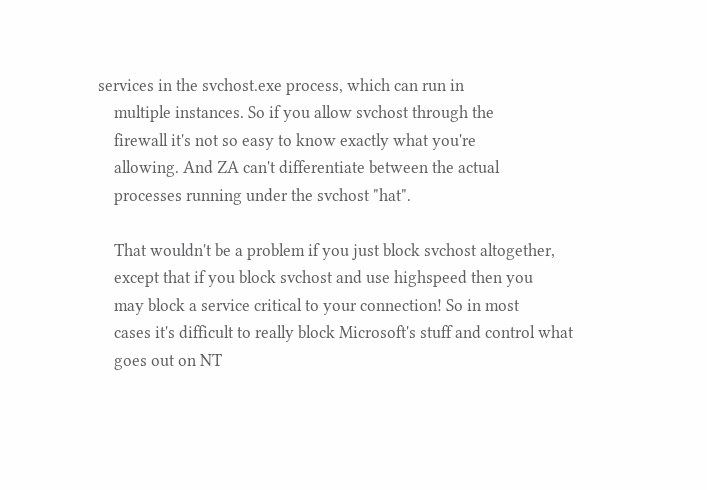services in the svchost.exe process, which can run in
    multiple instances. So if you allow svchost through the
    firewall it's not so easy to know exactly what you're
    allowing. And ZA can't differentiate between the actual
    processes running under the svchost "hat".

    That wouldn't be a problem if you just block svchost altogether,
    except that if you block svchost and use highspeed then you
    may block a service critical to your connection! So in most
    cases it's difficult to really block Microsoft's stuff and control what
    goes out on NT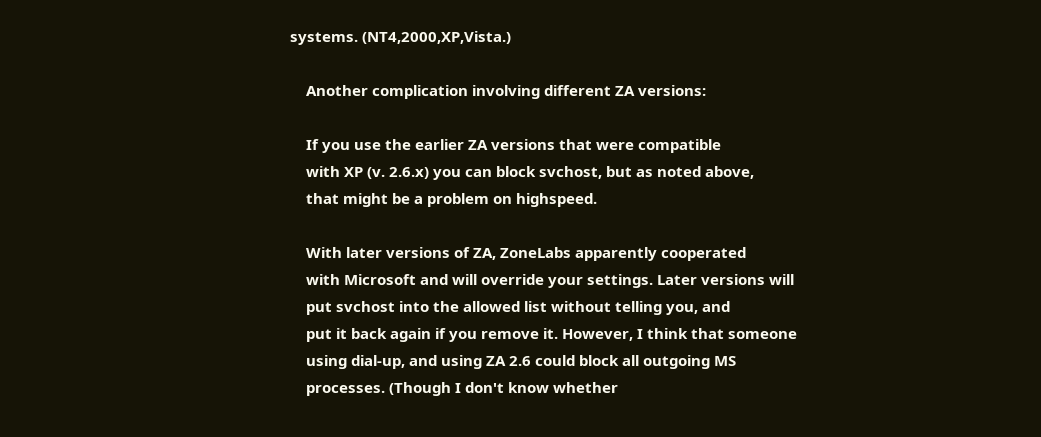systems. (NT4,2000,XP,Vista.)

    Another complication involving different ZA versions:

    If you use the earlier ZA versions that were compatible
    with XP (v. 2.6.x) you can block svchost, but as noted above,
    that might be a problem on highspeed.

    With later versions of ZA, ZoneLabs apparently cooperated
    with Microsoft and will override your settings. Later versions will
    put svchost into the allowed list without telling you, and
    put it back again if you remove it. However, I think that someone
    using dial-up, and using ZA 2.6 could block all outgoing MS
    processes. (Though I don't know whether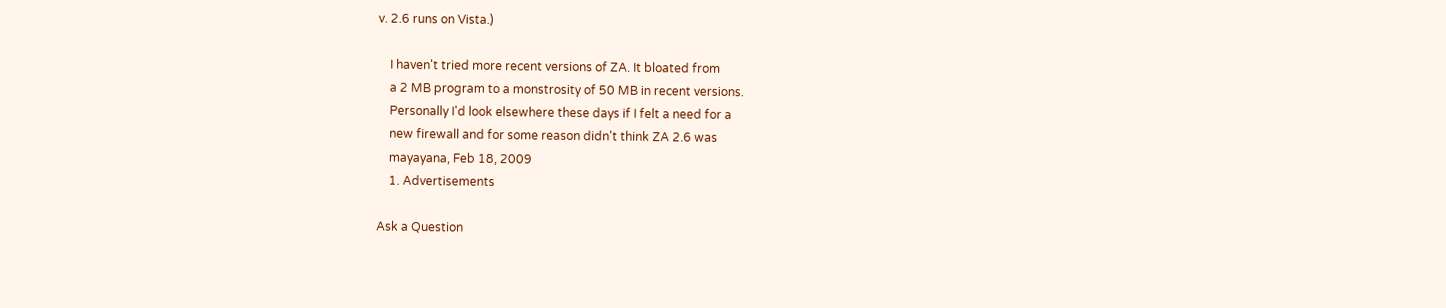v. 2.6 runs on Vista.)

    I haven't tried more recent versions of ZA. It bloated from
    a 2 MB program to a monstrosity of 50 MB in recent versions.
    Personally I'd look elsewhere these days if I felt a need for a
    new firewall and for some reason didn't think ZA 2.6 was
    mayayana, Feb 18, 2009
    1. Advertisements

Ask a Question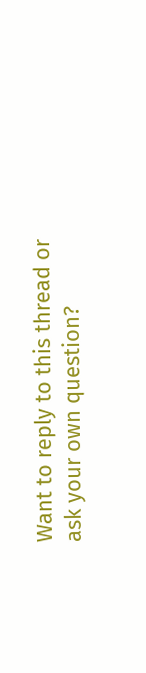Want to reply to this thread or ask your own question?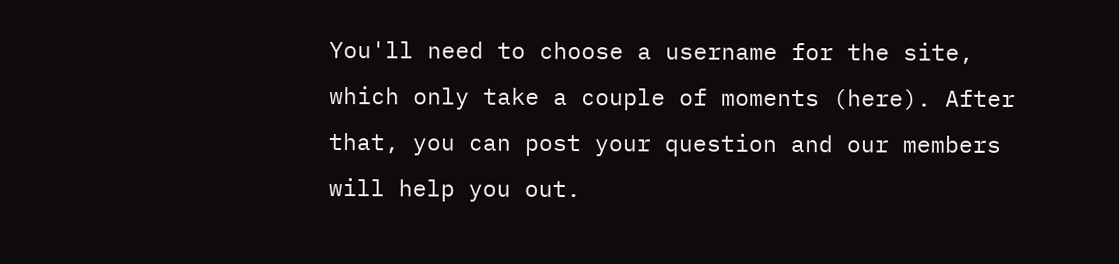You'll need to choose a username for the site, which only take a couple of moments (here). After that, you can post your question and our members will help you out.